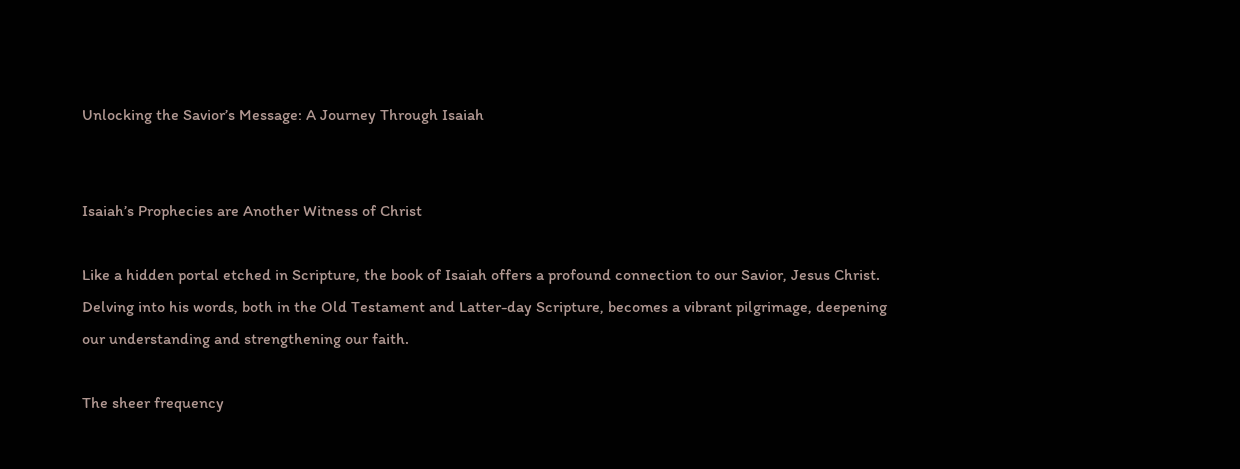Unlocking the Savior’s Message: A Journey Through Isaiah


Isaiah’s Prophecies are Another Witness of Christ

Like a hidden portal etched in Scripture, the book of Isaiah offers a profound connection to our Savior, Jesus Christ. Delving into his words, both in the Old Testament and Latter-day Scripture, becomes a vibrant pilgrimage, deepening our understanding and strengthening our faith.

The sheer frequency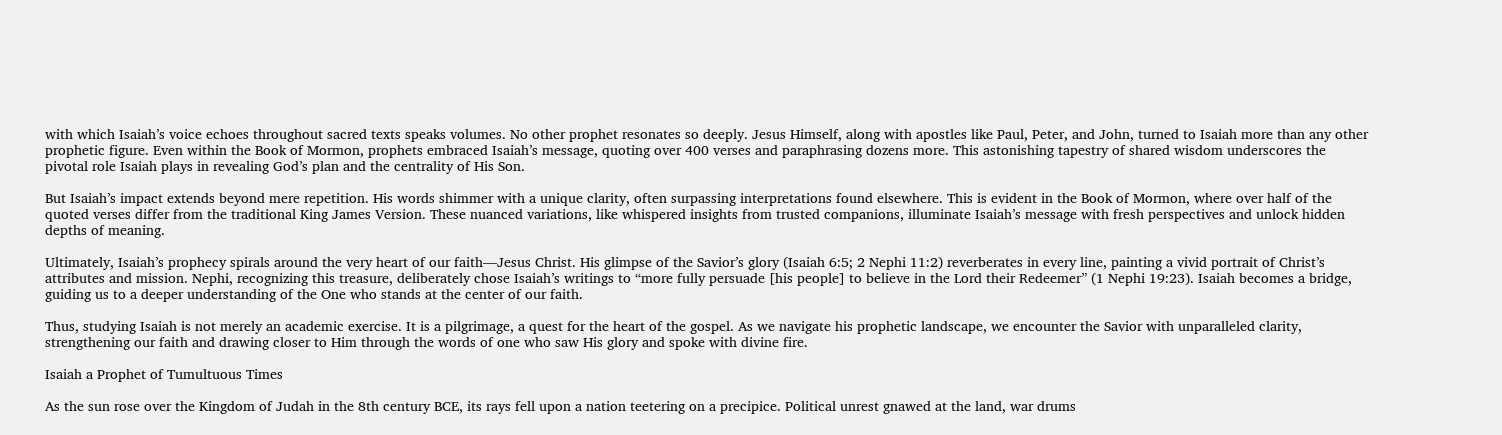with which Isaiah’s voice echoes throughout sacred texts speaks volumes. No other prophet resonates so deeply. Jesus Himself, along with apostles like Paul, Peter, and John, turned to Isaiah more than any other prophetic figure. Even within the Book of Mormon, prophets embraced Isaiah’s message, quoting over 400 verses and paraphrasing dozens more. This astonishing tapestry of shared wisdom underscores the pivotal role Isaiah plays in revealing God’s plan and the centrality of His Son.

But Isaiah’s impact extends beyond mere repetition. His words shimmer with a unique clarity, often surpassing interpretations found elsewhere. This is evident in the Book of Mormon, where over half of the quoted verses differ from the traditional King James Version. These nuanced variations, like whispered insights from trusted companions, illuminate Isaiah’s message with fresh perspectives and unlock hidden depths of meaning.

Ultimately, Isaiah’s prophecy spirals around the very heart of our faith—Jesus Christ. His glimpse of the Savior’s glory (Isaiah 6:5; 2 Nephi 11:2) reverberates in every line, painting a vivid portrait of Christ’s attributes and mission. Nephi, recognizing this treasure, deliberately chose Isaiah’s writings to “more fully persuade [his people] to believe in the Lord their Redeemer” (1 Nephi 19:23). Isaiah becomes a bridge, guiding us to a deeper understanding of the One who stands at the center of our faith.

Thus, studying Isaiah is not merely an academic exercise. It is a pilgrimage, a quest for the heart of the gospel. As we navigate his prophetic landscape, we encounter the Savior with unparalleled clarity, strengthening our faith and drawing closer to Him through the words of one who saw His glory and spoke with divine fire.

Isaiah a Prophet of Tumultuous Times

As the sun rose over the Kingdom of Judah in the 8th century BCE, its rays fell upon a nation teetering on a precipice. Political unrest gnawed at the land, war drums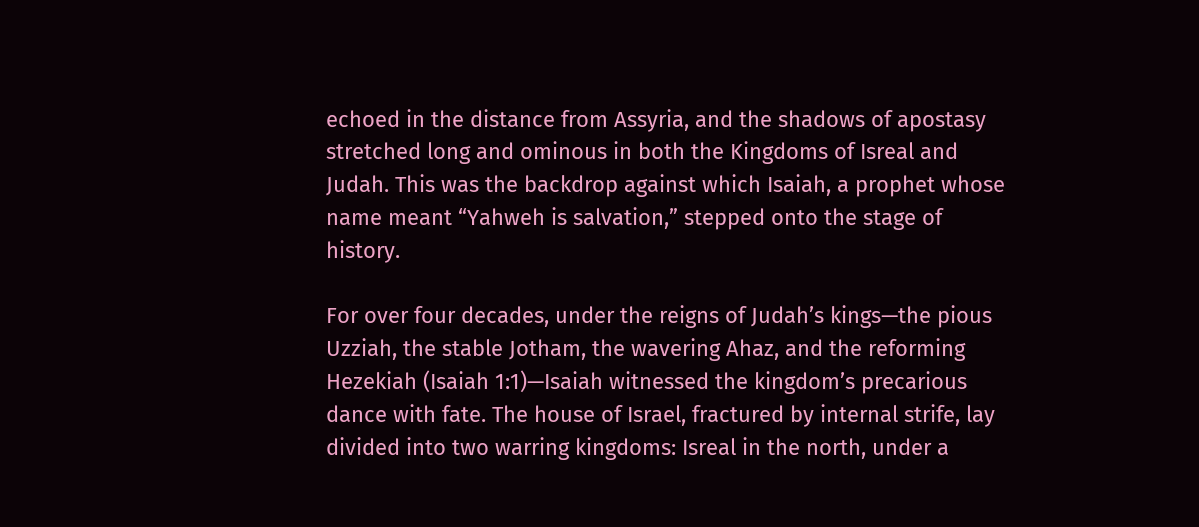echoed in the distance from Assyria, and the shadows of apostasy stretched long and ominous in both the Kingdoms of Isreal and Judah. This was the backdrop against which Isaiah, a prophet whose name meant “Yahweh is salvation,” stepped onto the stage of history.

For over four decades, under the reigns of Judah’s kings—the pious Uzziah, the stable Jotham, the wavering Ahaz, and the reforming Hezekiah (Isaiah 1:1)—Isaiah witnessed the kingdom’s precarious dance with fate. The house of Israel, fractured by internal strife, lay divided into two warring kingdoms: Isreal in the north, under a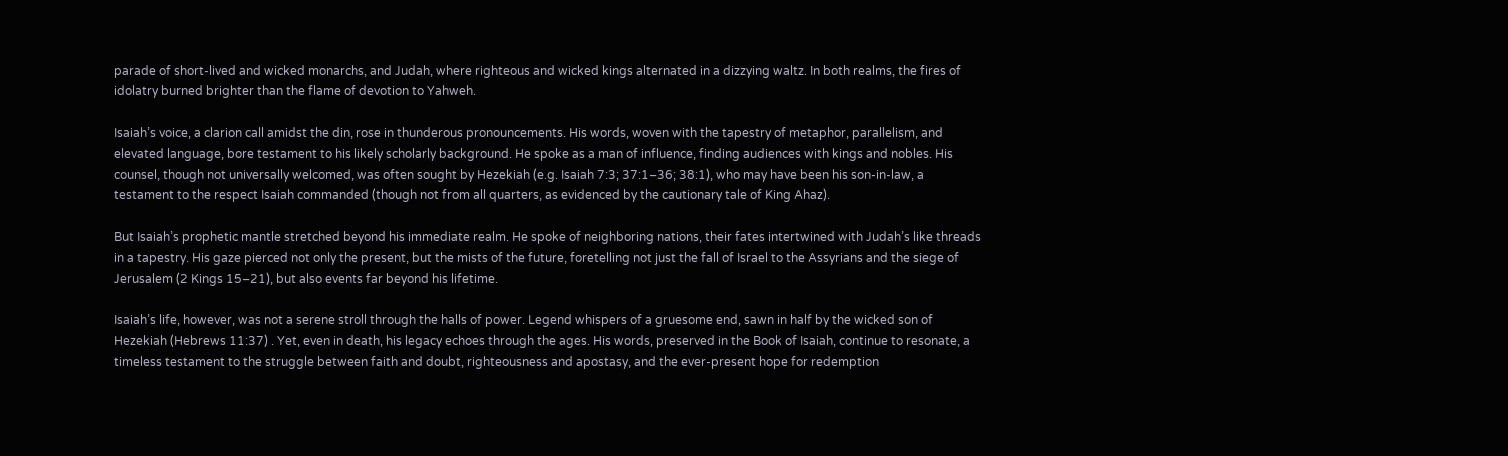parade of short-lived and wicked monarchs, and Judah, where righteous and wicked kings alternated in a dizzying waltz. In both realms, the fires of idolatry burned brighter than the flame of devotion to Yahweh.

Isaiah’s voice, a clarion call amidst the din, rose in thunderous pronouncements. His words, woven with the tapestry of metaphor, parallelism, and elevated language, bore testament to his likely scholarly background. He spoke as a man of influence, finding audiences with kings and nobles. His counsel, though not universally welcomed, was often sought by Hezekiah (e.g. Isaiah 7:3; 37:1–36; 38:1), who may have been his son-in-law, a testament to the respect Isaiah commanded (though not from all quarters, as evidenced by the cautionary tale of King Ahaz).

But Isaiah’s prophetic mantle stretched beyond his immediate realm. He spoke of neighboring nations, their fates intertwined with Judah’s like threads in a tapestry. His gaze pierced not only the present, but the mists of the future, foretelling not just the fall of Israel to the Assyrians and the siege of Jerusalem (2 Kings 15–21), but also events far beyond his lifetime.

Isaiah’s life, however, was not a serene stroll through the halls of power. Legend whispers of a gruesome end, sawn in half by the wicked son of Hezekiah (Hebrews 11:37) . Yet, even in death, his legacy echoes through the ages. His words, preserved in the Book of Isaiah, continue to resonate, a timeless testament to the struggle between faith and doubt, righteousness and apostasy, and the ever-present hope for redemption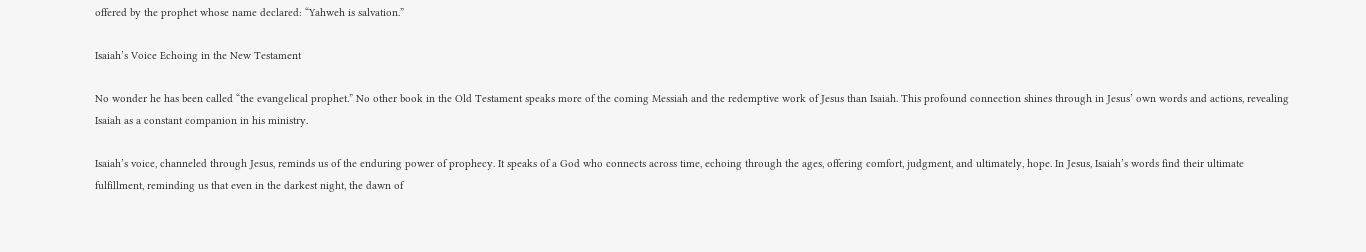offered by the prophet whose name declared: “Yahweh is salvation.”

Isaiah’s Voice Echoing in the New Testament

No wonder he has been called “the evangelical prophet.” No other book in the Old Testament speaks more of the coming Messiah and the redemptive work of Jesus than Isaiah. This profound connection shines through in Jesus’ own words and actions, revealing Isaiah as a constant companion in his ministry.

Isaiah’s voice, channeled through Jesus, reminds us of the enduring power of prophecy. It speaks of a God who connects across time, echoing through the ages, offering comfort, judgment, and ultimately, hope. In Jesus, Isaiah’s words find their ultimate fulfillment, reminding us that even in the darkest night, the dawn of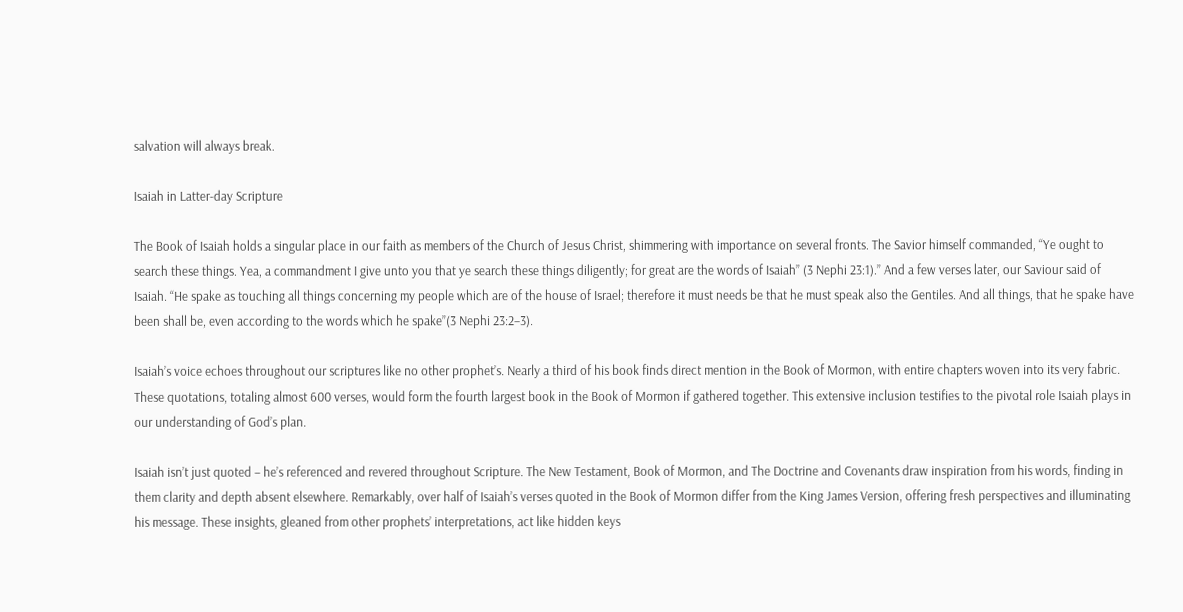salvation will always break.

Isaiah in Latter-day Scripture

The Book of Isaiah holds a singular place in our faith as members of the Church of Jesus Christ, shimmering with importance on several fronts. The Savior himself commanded, “Ye ought to search these things. Yea, a commandment I give unto you that ye search these things diligently; for great are the words of Isaiah” (3 Nephi 23:1).” And a few verses later, our Saviour said of Isaiah. “He spake as touching all things concerning my people which are of the house of Israel; therefore it must needs be that he must speak also the Gentiles. And all things, that he spake have been shall be, even according to the words which he spake”(3 Nephi 23:2–3).

Isaiah’s voice echoes throughout our scriptures like no other prophet’s. Nearly a third of his book finds direct mention in the Book of Mormon, with entire chapters woven into its very fabric. These quotations, totaling almost 600 verses, would form the fourth largest book in the Book of Mormon if gathered together. This extensive inclusion testifies to the pivotal role Isaiah plays in our understanding of God’s plan.

Isaiah isn’t just quoted – he’s referenced and revered throughout Scripture. The New Testament, Book of Mormon, and The Doctrine and Covenants draw inspiration from his words, finding in them clarity and depth absent elsewhere. Remarkably, over half of Isaiah’s verses quoted in the Book of Mormon differ from the King James Version, offering fresh perspectives and illuminating his message. These insights, gleaned from other prophets’ interpretations, act like hidden keys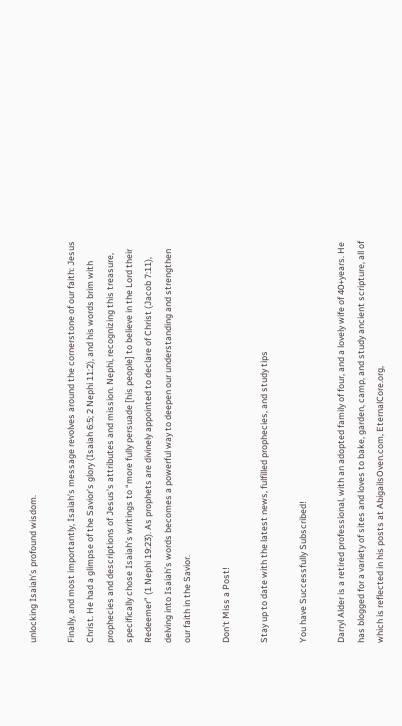unlocking Isaiah’s profound wisdom.

Finally, and most importantly, Isaiah’s message revolves around the cornerstone of our faith: Jesus Christ. He had a glimpse of the Savior’s glory (Isaiah 6:5; 2 Nephi 11:2), and his words brim with prophecies and descriptions of Jesus’s attributes and mission. Nephi, recognizing this treasure, specifically chose Isaiah’s writings to “more fully persuade [his people] to believe in the Lord their Redeemer” (1 Nephi 19:23). As prophets are divinely appointed to declare of Christ (Jacob 7:11), delving into Isaiah’s words becomes a powerful way to deepen our understanding and strengthen our faith in the Savior.

Don't Miss a Post!

Stay up to date with the latest news, fulfilled prophecies, and study tips

You have Successfully Subscribed!

Darryl Alder is a retired professional, with an adopted family of four, and a lovely wife of 40+years. He has blogged for a variety of sites and loves to bake, garden, camp, and study ancient scripture, all of which is reflected in his posts at AbigailsOven.com, EternalCore.org,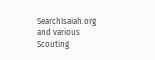SearchIsaiah.org and various Scouting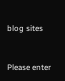blog sites


Please enter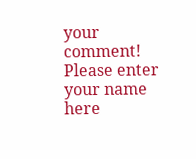your comment!
Please enter your name here